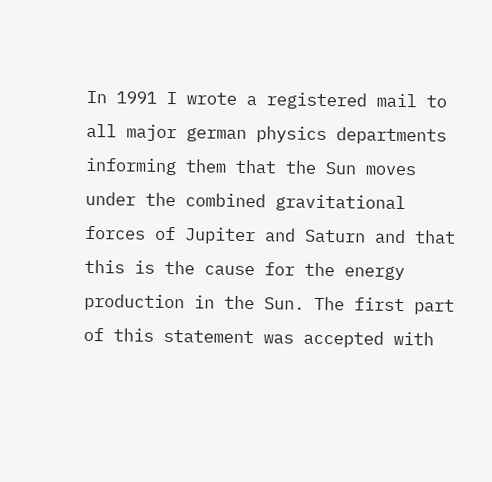In 1991 I wrote a registered mail to all major german physics departments informing them that the Sun moves under the combined gravitational forces of Jupiter and Saturn and that this is the cause for the energy production in the Sun. The first part of this statement was accepted with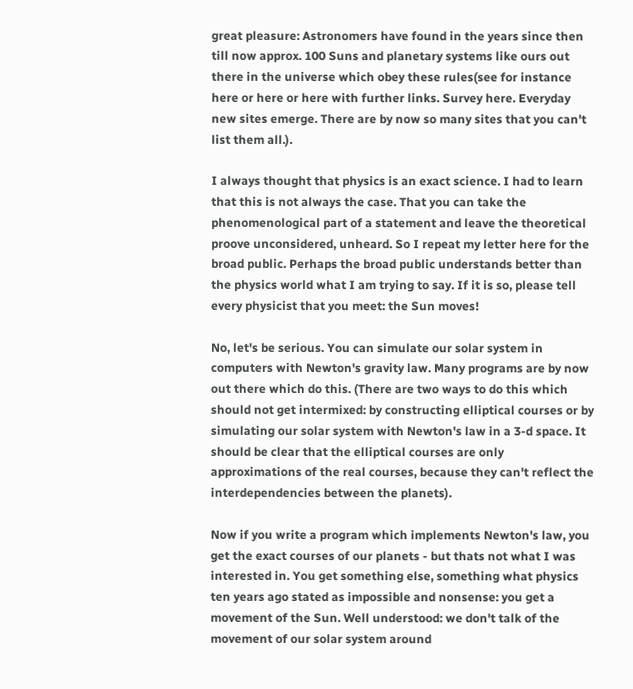great pleasure: Astronomers have found in the years since then till now approx. 100 Suns and planetary systems like ours out there in the universe which obey these rules(see for instance here or here or here with further links. Survey here. Everyday new sites emerge. There are by now so many sites that you can't list them all.).

I always thought that physics is an exact science. I had to learn that this is not always the case. That you can take the phenomenological part of a statement and leave the theoretical proove unconsidered, unheard. So I repeat my letter here for the broad public. Perhaps the broad public understands better than the physics world what I am trying to say. If it is so, please tell every physicist that you meet: the Sun moves!

No, let's be serious. You can simulate our solar system in computers with Newton's gravity law. Many programs are by now out there which do this. (There are two ways to do this which should not get intermixed: by constructing elliptical courses or by simulating our solar system with Newton's law in a 3-d space. It should be clear that the elliptical courses are only approximations of the real courses, because they can't reflect the interdependencies between the planets).

Now if you write a program which implements Newton's law, you get the exact courses of our planets - but thats not what I was interested in. You get something else, something what physics ten years ago stated as impossible and nonsense: you get a movement of the Sun. Well understood: we don't talk of the movement of our solar system around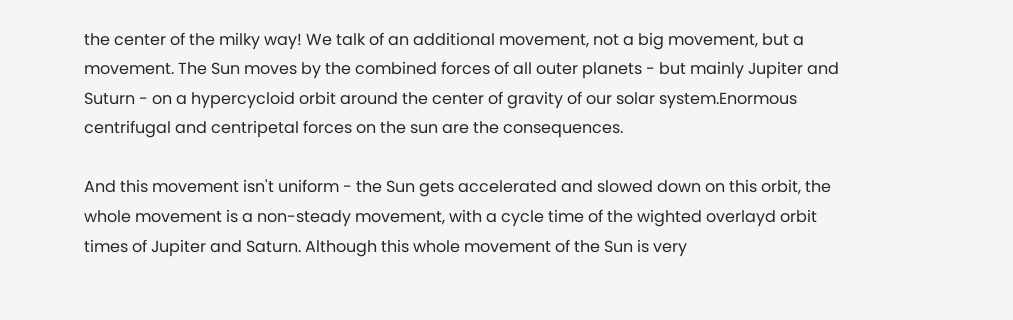the center of the milky way! We talk of an additional movement, not a big movement, but a movement. The Sun moves by the combined forces of all outer planets - but mainly Jupiter and Suturn - on a hypercycloid orbit around the center of gravity of our solar system.Enormous centrifugal and centripetal forces on the sun are the consequences.

And this movement isn't uniform - the Sun gets accelerated and slowed down on this orbit, the whole movement is a non-steady movement, with a cycle time of the wighted overlayd orbit times of Jupiter and Saturn. Although this whole movement of the Sun is very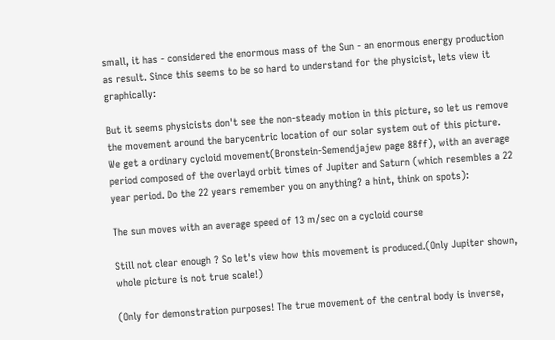small, it has - considered the enormous mass of the Sun - an enormous energy production as result. Since this seems to be so hard to understand for the physicist, lets view it graphically:

But it seems physicists don't see the non-steady motion in this picture, so let us remove the movement around the barycentric location of our solar system out of this picture. We get a ordinary cycloid movement(Bronstein-Semendjajew page 88ff), with an average period composed of the overlayd orbit times of Jupiter and Saturn (which resembles a 22 year period. Do the 22 years remember you on anything? a hint, think on spots):

The sun moves with an average speed of 13 m/sec on a cycloid course

Still not clear enough ? So let's view how this movement is produced.(Only Jupiter shown, whole picture is not true scale!)

(Only for demonstration purposes! The true movement of the central body is inverse,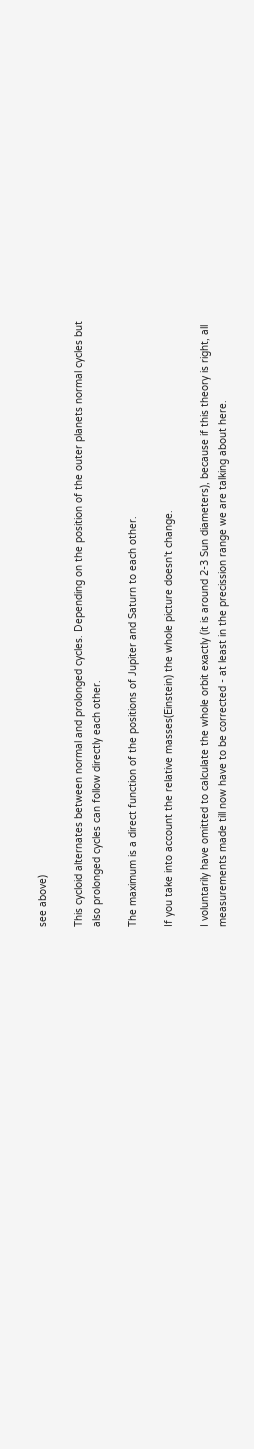see above)

This cycloid alternates between normal and prolonged cycles. Depending on the position of the outer planets normal cycles but also prolonged cycles can follow directly each other.

The maximum is a direct function of the positions of Jupiter and Saturn to each other.

If you take into account the relative masses(Einstein) the whole picture doesn't change.

I voluntarily have omitted to calculate the whole orbit exactly (it is around 2-3 Sun diameters), because if this theory is right, all measurements made till now have to be corrected - at least in the precission range we are talking about here.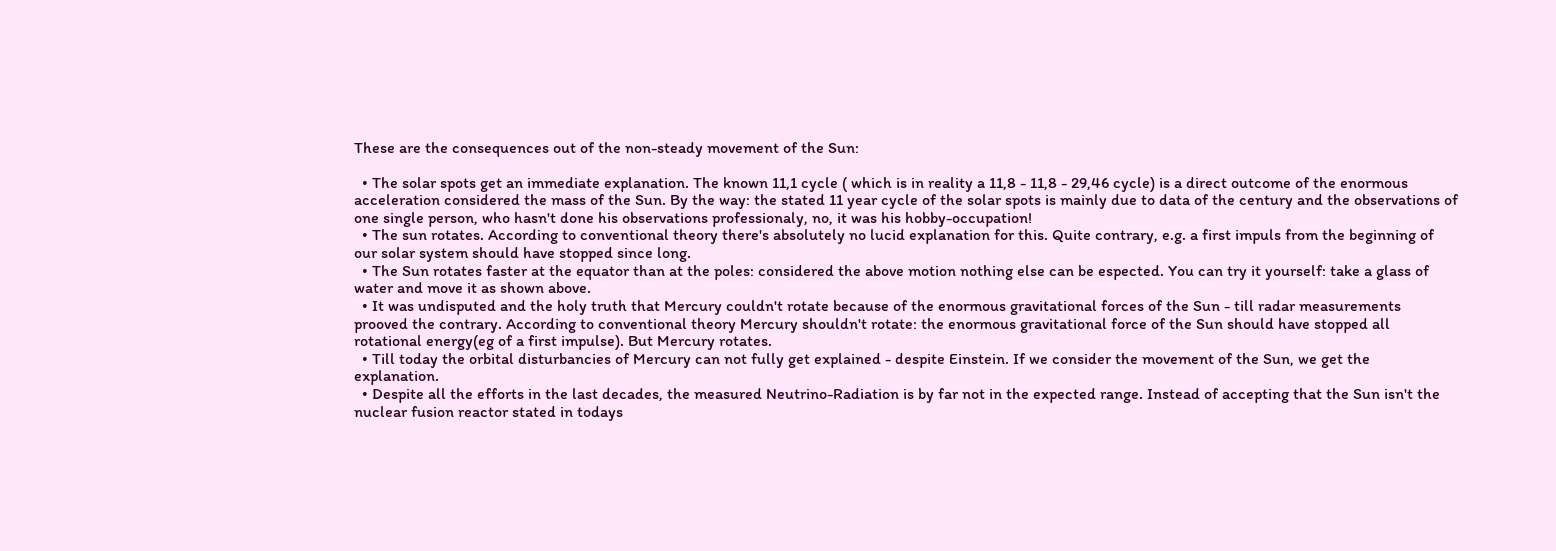These are the consequences out of the non-steady movement of the Sun:

  • The solar spots get an immediate explanation. The known 11,1 cycle ( which is in reality a 11,8 - 11,8 - 29,46 cycle) is a direct outcome of the enormous acceleration considered the mass of the Sun. By the way: the stated 11 year cycle of the solar spots is mainly due to data of the century and the observations of one single person, who hasn't done his observations professionaly, no, it was his hobby-occupation!
  • The sun rotates. According to conventional theory there's absolutely no lucid explanation for this. Quite contrary, e.g. a first impuls from the beginning of our solar system should have stopped since long.
  • The Sun rotates faster at the equator than at the poles: considered the above motion nothing else can be espected. You can try it yourself: take a glass of water and move it as shown above.
  • It was undisputed and the holy truth that Mercury couldn't rotate because of the enormous gravitational forces of the Sun - till radar measurements prooved the contrary. According to conventional theory Mercury shouldn't rotate: the enormous gravitational force of the Sun should have stopped all rotational energy(eg of a first impulse). But Mercury rotates.
  • Till today the orbital disturbancies of Mercury can not fully get explained - despite Einstein. If we consider the movement of the Sun, we get the explanation.
  • Despite all the efforts in the last decades, the measured Neutrino-Radiation is by far not in the expected range. Instead of accepting that the Sun isn't the nuclear fusion reactor stated in todays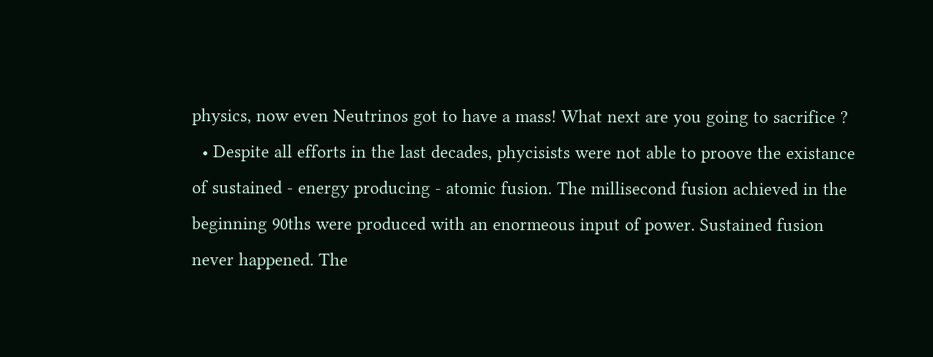physics, now even Neutrinos got to have a mass! What next are you going to sacrifice ?
  • Despite all efforts in the last decades, phycisists were not able to proove the existance of sustained - energy producing - atomic fusion. The millisecond fusion achieved in the beginning 90ths were produced with an enormeous input of power. Sustained fusion never happened. The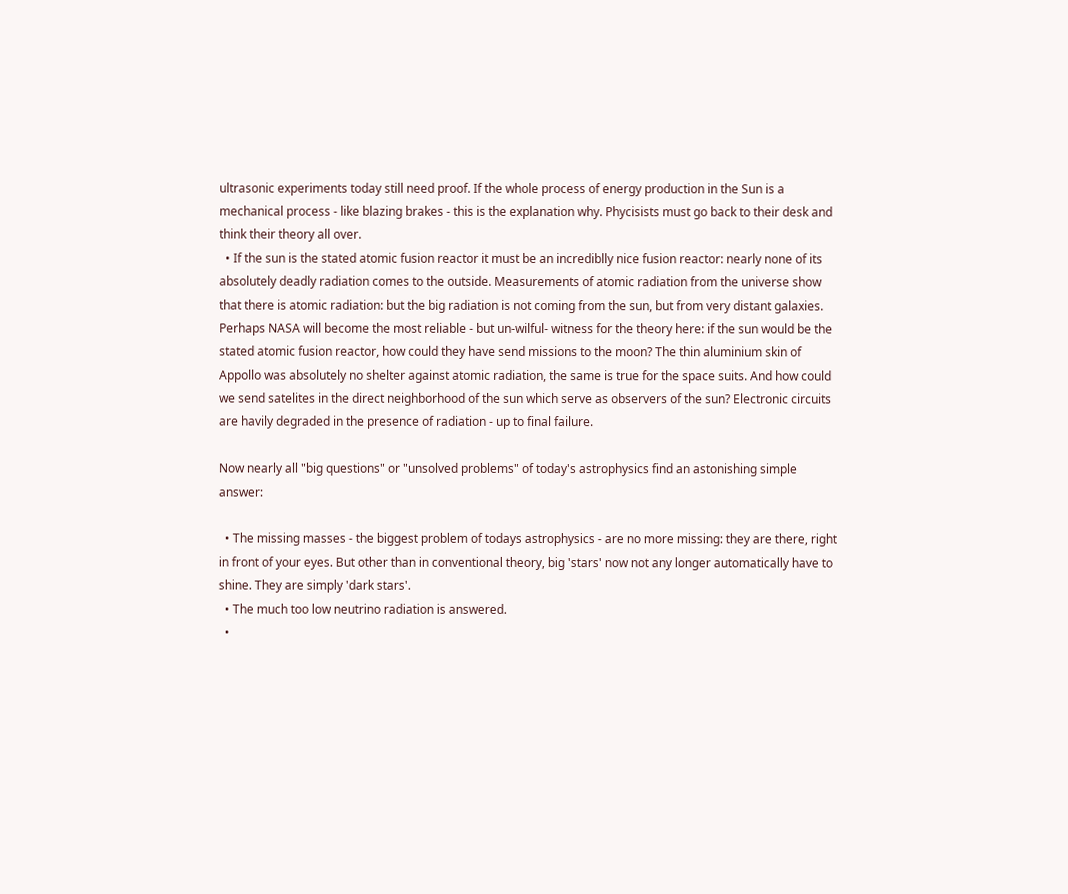ultrasonic experiments today still need proof. If the whole process of energy production in the Sun is a mechanical process - like blazing brakes - this is the explanation why. Phycisists must go back to their desk and think their theory all over.
  • If the sun is the stated atomic fusion reactor it must be an incrediblly nice fusion reactor: nearly none of its absolutely deadly radiation comes to the outside. Measurements of atomic radiation from the universe show that there is atomic radiation: but the big radiation is not coming from the sun, but from very distant galaxies. Perhaps NASA will become the most reliable - but un-wilful- witness for the theory here: if the sun would be the stated atomic fusion reactor, how could they have send missions to the moon? The thin aluminium skin of Appollo was absolutely no shelter against atomic radiation, the same is true for the space suits. And how could we send satelites in the direct neighborhood of the sun which serve as observers of the sun? Electronic circuits are havily degraded in the presence of radiation - up to final failure.

Now nearly all "big questions" or "unsolved problems" of today's astrophysics find an astonishing simple answer:

  • The missing masses - the biggest problem of todays astrophysics - are no more missing: they are there, right in front of your eyes. But other than in conventional theory, big 'stars' now not any longer automatically have to shine. They are simply 'dark stars'.
  • The much too low neutrino radiation is answered.
  •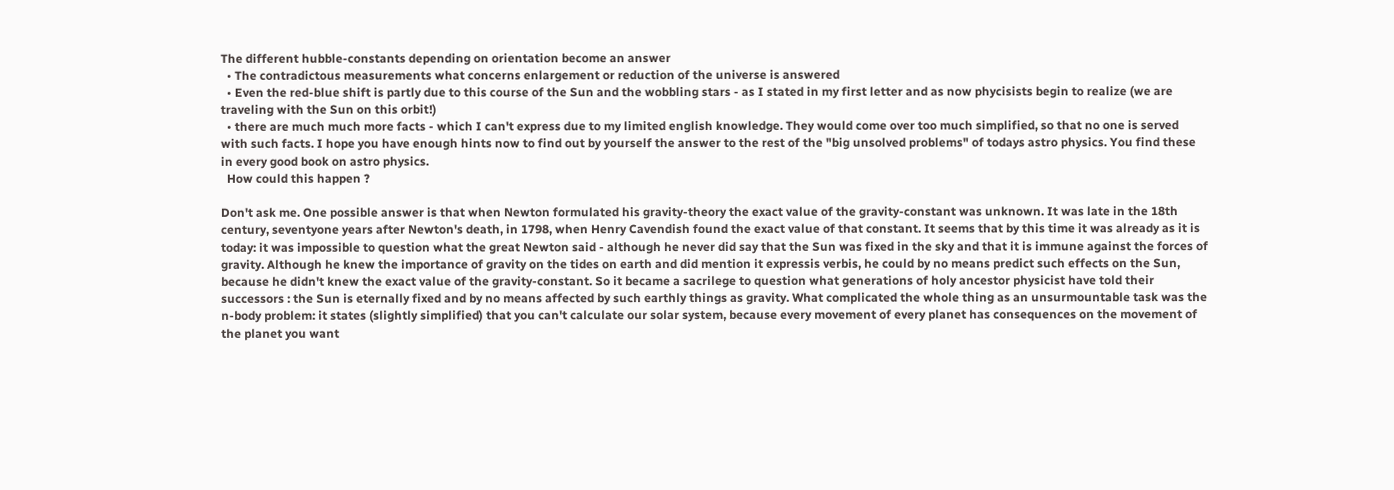The different hubble-constants depending on orientation become an answer
  • The contradictous measurements what concerns enlargement or reduction of the universe is answered
  • Even the red-blue shift is partly due to this course of the Sun and the wobbling stars - as I stated in my first letter and as now phycisists begin to realize (we are traveling with the Sun on this orbit!)
  • there are much much more facts - which I can't express due to my limited english knowledge. They would come over too much simplified, so that no one is served with such facts. I hope you have enough hints now to find out by yourself the answer to the rest of the "big unsolved problems" of todays astro physics. You find these in every good book on astro physics.
  How could this happen ?

Don't ask me. One possible answer is that when Newton formulated his gravity-theory the exact value of the gravity-constant was unknown. It was late in the 18th century, seventyone years after Newton's death, in 1798, when Henry Cavendish found the exact value of that constant. It seems that by this time it was already as it is today: it was impossible to question what the great Newton said - although he never did say that the Sun was fixed in the sky and that it is immune against the forces of gravity. Although he knew the importance of gravity on the tides on earth and did mention it expressis verbis, he could by no means predict such effects on the Sun, because he didn't knew the exact value of the gravity-constant. So it became a sacrilege to question what generations of holy ancestor physicist have told their successors : the Sun is eternally fixed and by no means affected by such earthly things as gravity. What complicated the whole thing as an unsurmountable task was the n-body problem: it states (slightly simplified) that you can't calculate our solar system, because every movement of every planet has consequences on the movement of the planet you want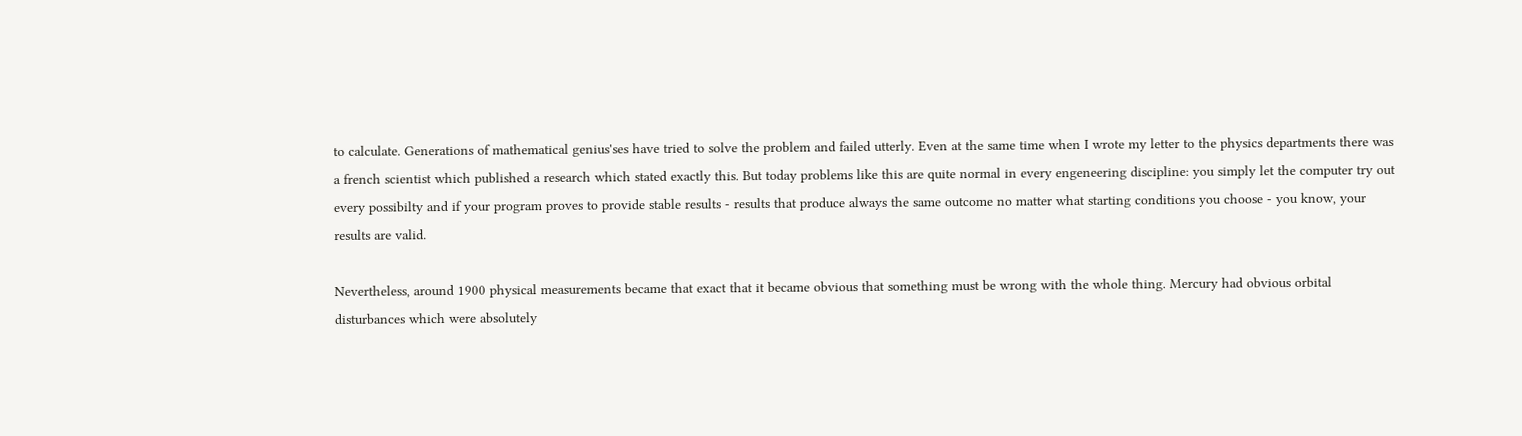to calculate. Generations of mathematical genius'ses have tried to solve the problem and failed utterly. Even at the same time when I wrote my letter to the physics departments there was a french scientist which published a research which stated exactly this. But today problems like this are quite normal in every engeneering discipline: you simply let the computer try out every possibilty and if your program proves to provide stable results - results that produce always the same outcome no matter what starting conditions you choose - you know, your results are valid.

Nevertheless, around 1900 physical measurements became that exact that it became obvious that something must be wrong with the whole thing. Mercury had obvious orbital disturbances which were absolutely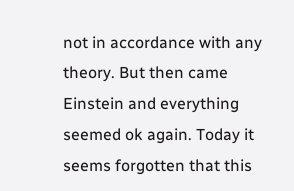not in accordance with any theory. But then came Einstein and everything seemed ok again. Today it seems forgotten that this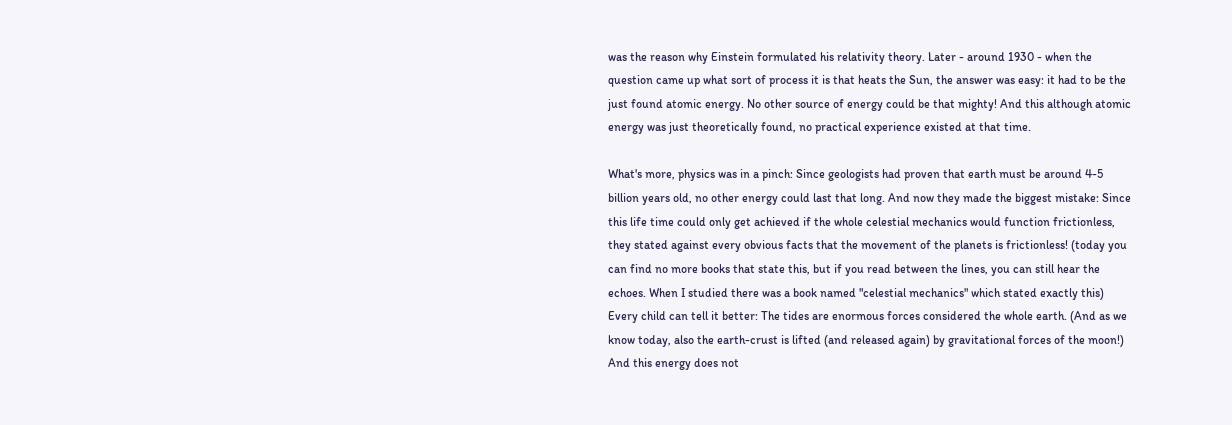was the reason why Einstein formulated his relativity theory. Later - around 1930 - when the question came up what sort of process it is that heats the Sun, the answer was easy: it had to be the just found atomic energy. No other source of energy could be that mighty! And this although atomic energy was just theoretically found, no practical experience existed at that time.

What's more, physics was in a pinch: Since geologists had proven that earth must be around 4-5 billion years old, no other energy could last that long. And now they made the biggest mistake: Since this life time could only get achieved if the whole celestial mechanics would function frictionless, they stated against every obvious facts that the movement of the planets is frictionless! (today you can find no more books that state this, but if you read between the lines, you can still hear the echoes. When I studied there was a book named "celestial mechanics" which stated exactly this) Every child can tell it better: The tides are enormous forces considered the whole earth. (And as we know today, also the earth-crust is lifted (and released again) by gravitational forces of the moon!) And this energy does not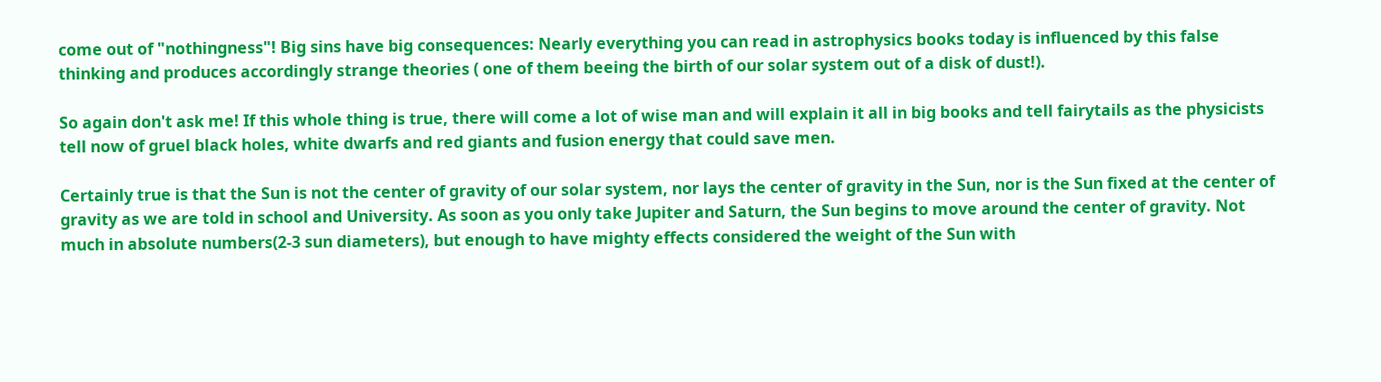come out of "nothingness"! Big sins have big consequences: Nearly everything you can read in astrophysics books today is influenced by this false thinking and produces accordingly strange theories ( one of them beeing the birth of our solar system out of a disk of dust!).

So again don't ask me! If this whole thing is true, there will come a lot of wise man and will explain it all in big books and tell fairytails as the physicists tell now of gruel black holes, white dwarfs and red giants and fusion energy that could save men.

Certainly true is that the Sun is not the center of gravity of our solar system, nor lays the center of gravity in the Sun, nor is the Sun fixed at the center of gravity as we are told in school and University. As soon as you only take Jupiter and Saturn, the Sun begins to move around the center of gravity. Not much in absolute numbers(2-3 sun diameters), but enough to have mighty effects considered the weight of the Sun with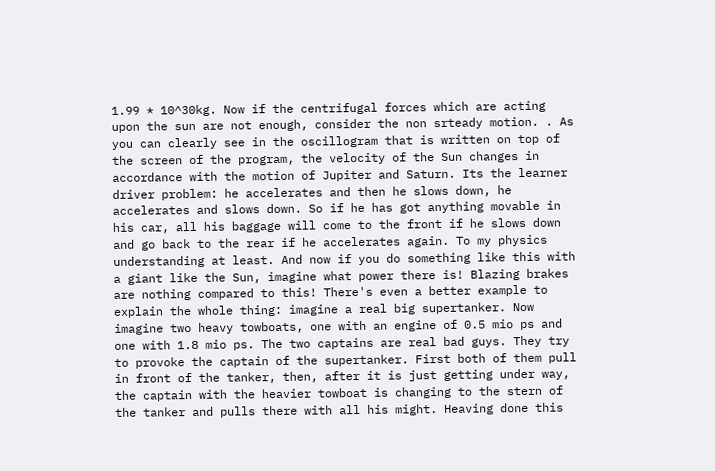1.99 * 10^30kg. Now if the centrifugal forces which are acting upon the sun are not enough, consider the non srteady motion. . As you can clearly see in the oscillogram that is written on top of the screen of the program, the velocity of the Sun changes in accordance with the motion of Jupiter and Saturn. Its the learner driver problem: he accelerates and then he slows down, he accelerates and slows down. So if he has got anything movable in his car, all his baggage will come to the front if he slows down and go back to the rear if he accelerates again. To my physics understanding at least. And now if you do something like this with a giant like the Sun, imagine what power there is! Blazing brakes are nothing compared to this! There's even a better example to explain the whole thing: imagine a real big supertanker. Now imagine two heavy towboats, one with an engine of 0.5 mio ps and one with 1.8 mio ps. The two captains are real bad guys. They try to provoke the captain of the supertanker. First both of them pull in front of the tanker, then, after it is just getting under way, the captain with the heavier towboat is changing to the stern of the tanker and pulls there with all his might. Heaving done this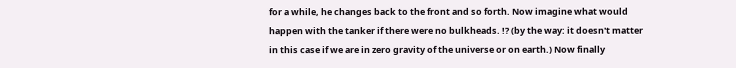for a while, he changes back to the front and so forth. Now imagine what would happen with the tanker if there were no bulkheads. !? (by the way: it doesn't matter in this case if we are in zero gravity of the universe or on earth.) Now finally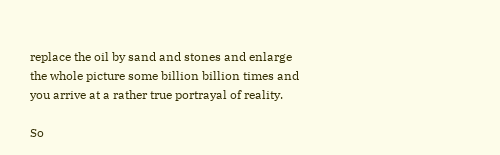replace the oil by sand and stones and enlarge the whole picture some billion billion times and you arrive at a rather true portrayal of reality.

So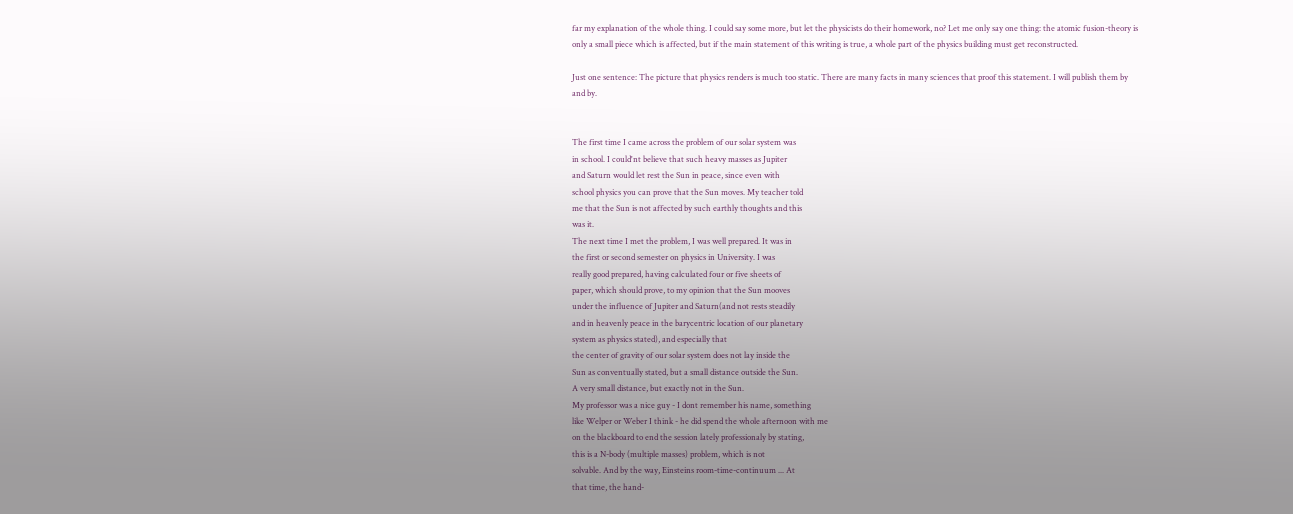far my explanation of the whole thing. I could say some more, but let the physicists do their homework, no? Let me only say one thing: the atomic fusion-theory is only a small piece which is affected, but if the main statement of this writing is true, a whole part of the physics building must get reconstructed.

Just one sentence: The picture that physics renders is much too static. There are many facts in many sciences that proof this statement. I will publish them by and by.


The first time I came across the problem of our solar system was
in school. I could'nt believe that such heavy masses as Jupiter
and Saturn would let rest the Sun in peace, since even with
school physics you can prove that the Sun moves. My teacher told
me that the Sun is not affected by such earthly thoughts and this
was it.
The next time I met the problem, I was well prepared. It was in
the first or second semester on physics in University. I was
really good prepared, having calculated four or five sheets of
paper, which should prove, to my opinion that the Sun mooves
under the influence of Jupiter and Saturn(and not rests steadily
and in heavenly peace in the barycentric location of our planetary
system as physics stated), and especially that
the center of gravity of our solar system does not lay inside the
Sun as conventually stated, but a small distance outside the Sun.
A very small distance, but exactly not in the Sun.
My professor was a nice guy - I dont remember his name, something
like Welper or Weber I think - he did spend the whole afternoon with me
on the blackboard to end the session lately professionaly by stating,
this is a N-body (multiple masses) problem, which is not
solvable. And by the way, Einsteins room-time-continuum ... At
that time, the hand-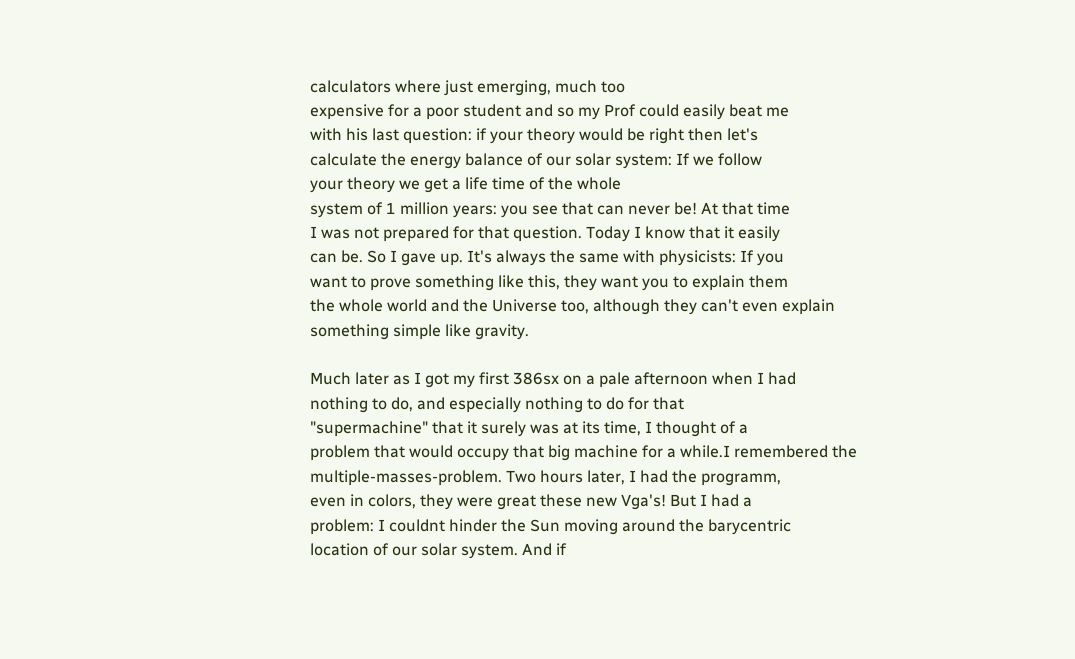calculators where just emerging, much too
expensive for a poor student and so my Prof could easily beat me
with his last question: if your theory would be right then let's
calculate the energy balance of our solar system: If we follow
your theory we get a life time of the whole
system of 1 million years: you see that can never be! At that time
I was not prepared for that question. Today I know that it easily
can be. So I gave up. It's always the same with physicists: If you
want to prove something like this, they want you to explain them
the whole world and the Universe too, although they can't even explain
something simple like gravity.

Much later as I got my first 386sx on a pale afternoon when I had
nothing to do, and especially nothing to do for that
"supermachine" that it surely was at its time, I thought of a
problem that would occupy that big machine for a while.I remembered the
multiple-masses-problem. Two hours later, I had the programm,
even in colors, they were great these new Vga's! But I had a
problem: I couldnt hinder the Sun moving around the barycentric
location of our solar system. And if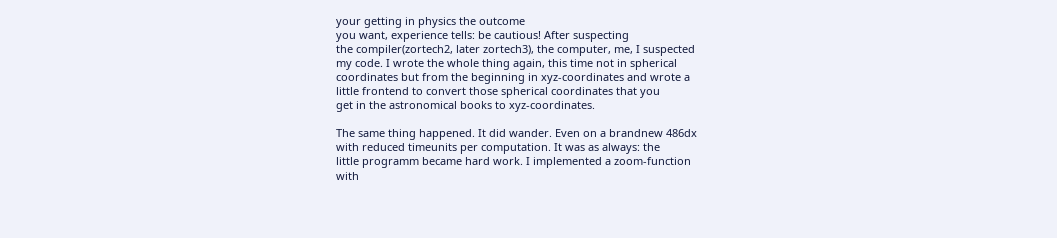your getting in physics the outcome
you want, experience tells: be cautious! After suspecting
the compiler(zortech2, later zortech3), the computer, me, I suspected
my code. I wrote the whole thing again, this time not in spherical
coordinates but from the beginning in xyz-coordinates and wrote a
little frontend to convert those spherical coordinates that you
get in the astronomical books to xyz-coordinates.

The same thing happened. It did wander. Even on a brandnew 486dx
with reduced timeunits per computation. It was as always: the
little programm became hard work. I implemented a zoom-function
with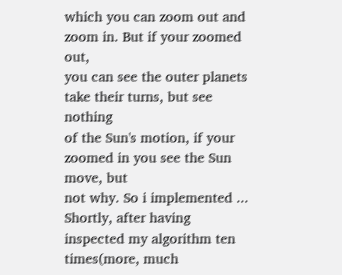which you can zoom out and zoom in. But if your zoomed out,
you can see the outer planets take their turns, but see nothing
of the Sun's motion, if your zoomed in you see the Sun move, but
not why. So i implemented ...
Shortly, after having inspected my algorithm ten times(more, much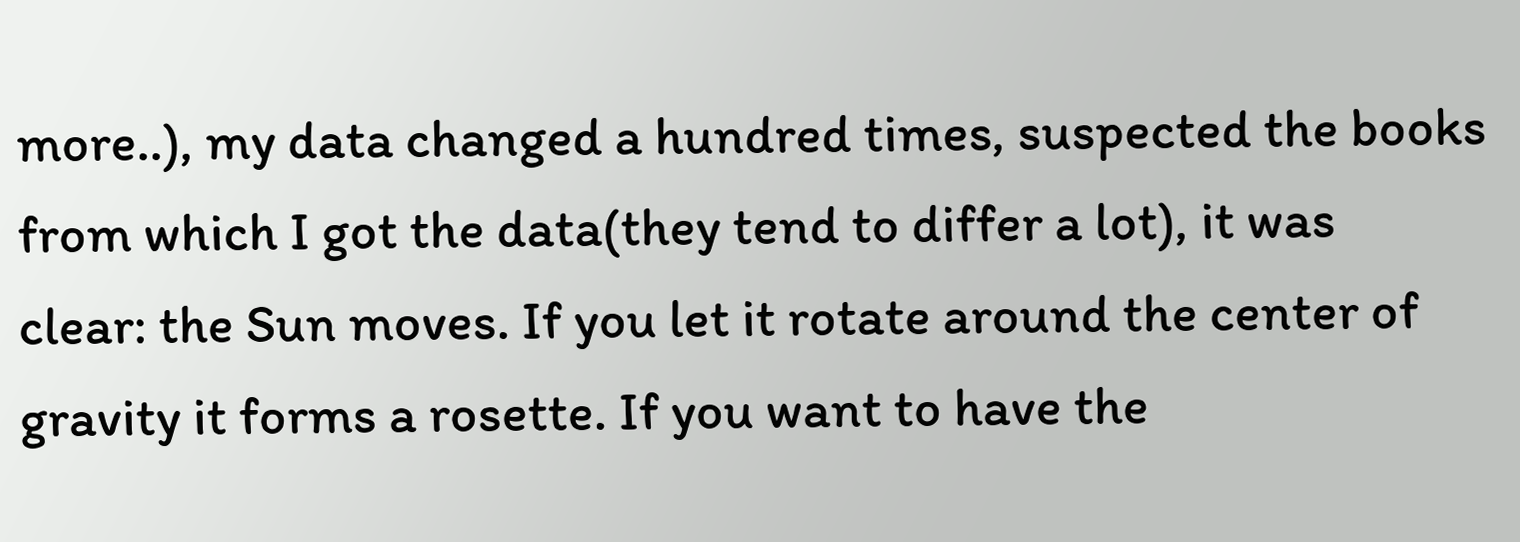more..), my data changed a hundred times, suspected the books
from which I got the data(they tend to differ a lot), it was
clear: the Sun moves. If you let it rotate around the center of
gravity it forms a rosette. If you want to have the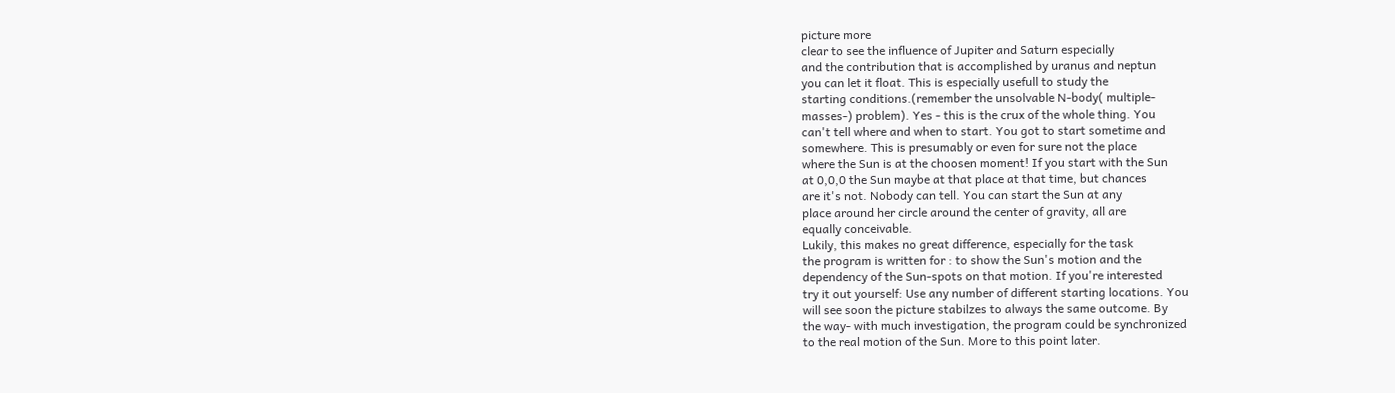picture more
clear to see the influence of Jupiter and Saturn especially
and the contribution that is accomplished by uranus and neptun
you can let it float. This is especially usefull to study the
starting conditions.(remember the unsolvable N-body( multiple-
masses-) problem). Yes - this is the crux of the whole thing. You
can't tell where and when to start. You got to start sometime and
somewhere. This is presumably or even for sure not the place
where the Sun is at the choosen moment! If you start with the Sun
at 0,0,0 the Sun maybe at that place at that time, but chances
are it's not. Nobody can tell. You can start the Sun at any
place around her circle around the center of gravity, all are
equally conceivable.
Lukily, this makes no great difference, especially for the task
the program is written for : to show the Sun's motion and the
dependency of the Sun-spots on that motion. If you're interested
try it out yourself: Use any number of different starting locations. You
will see soon the picture stabilzes to always the same outcome. By
the way- with much investigation, the program could be synchronized
to the real motion of the Sun. More to this point later.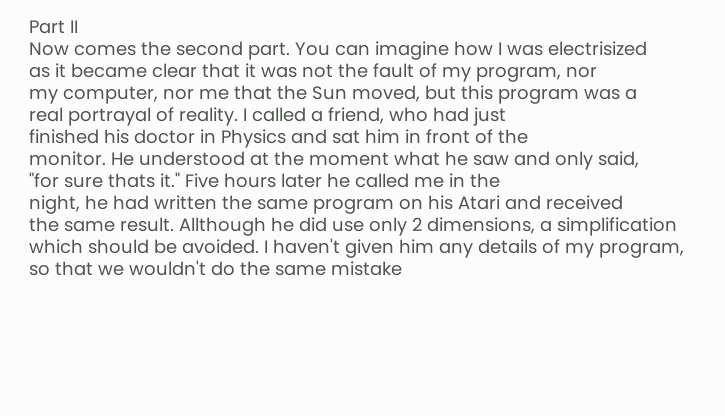Part II
Now comes the second part. You can imagine how I was electrisized
as it became clear that it was not the fault of my program, nor
my computer, nor me that the Sun moved, but this program was a
real portrayal of reality. I called a friend, who had just
finished his doctor in Physics and sat him in front of the
monitor. He understood at the moment what he saw and only said,
"for sure thats it." Five hours later he called me in the
night, he had written the same program on his Atari and received
the same result. Allthough he did use only 2 dimensions, a simplification
which should be avoided. I haven't given him any details of my program,
so that we wouldn't do the same mistake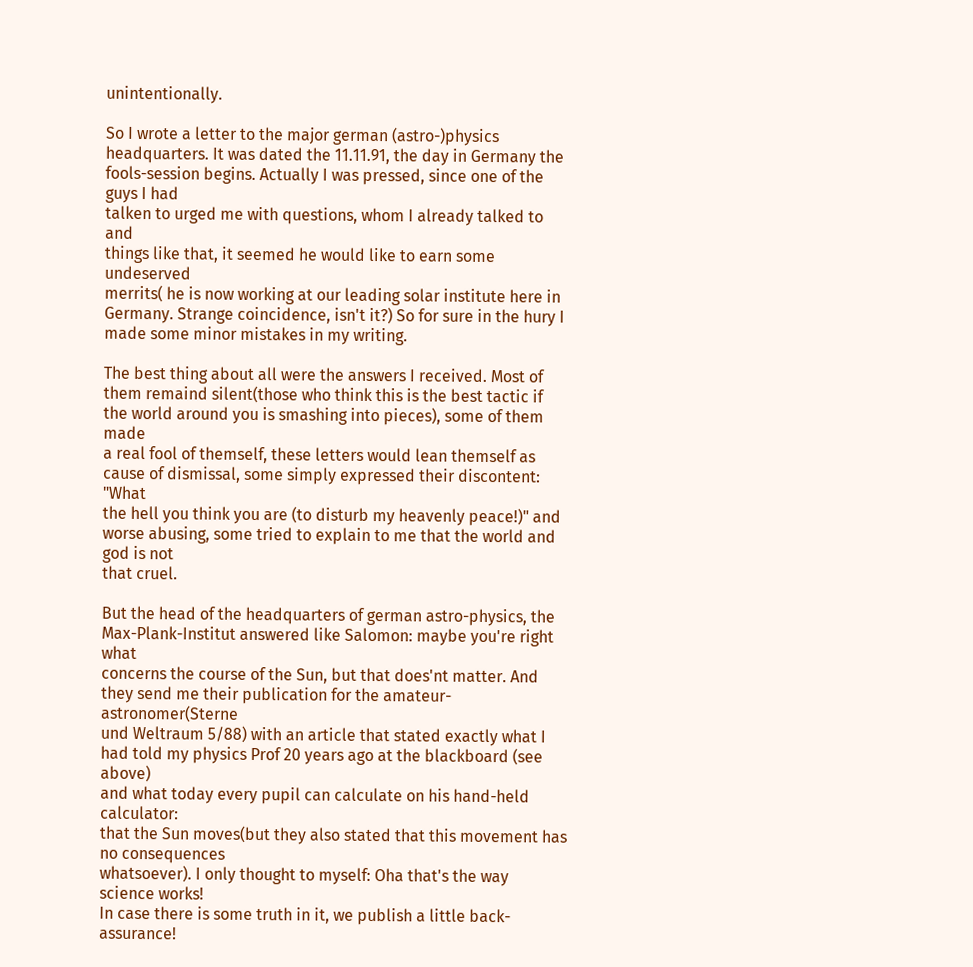unintentionally.

So I wrote a letter to the major german (astro-)physics
headquarters. It was dated the 11.11.91, the day in Germany the
fools-session begins. Actually I was pressed, since one of the guys I had
talken to urged me with questions, whom I already talked to and
things like that, it seemed he would like to earn some undeserved
merrits( he is now working at our leading solar institute here in
Germany. Strange coincidence, isn't it?) So for sure in the hury I
made some minor mistakes in my writing.

The best thing about all were the answers I received. Most of
them remaind silent(those who think this is the best tactic if
the world around you is smashing into pieces), some of them made
a real fool of themself, these letters would lean themself as
cause of dismissal, some simply expressed their discontent: "What
the hell you think you are (to disturb my heavenly peace!)" and
worse abusing, some tried to explain to me that the world and god is not
that cruel.

But the head of the headquarters of german astro-physics, the
Max-Plank-Institut answered like Salomon: maybe you're right what
concerns the course of the Sun, but that does'nt matter. And
they send me their publication for the amateur- astronomer(Sterne
und Weltraum 5/88) with an article that stated exactly what I
had told my physics Prof 20 years ago at the blackboard (see above)
and what today every pupil can calculate on his hand-held calculator:
that the Sun moves(but they also stated that this movement has no consequences
whatsoever). I only thought to myself: Oha that's the way science works!
In case there is some truth in it, we publish a little back-assurance!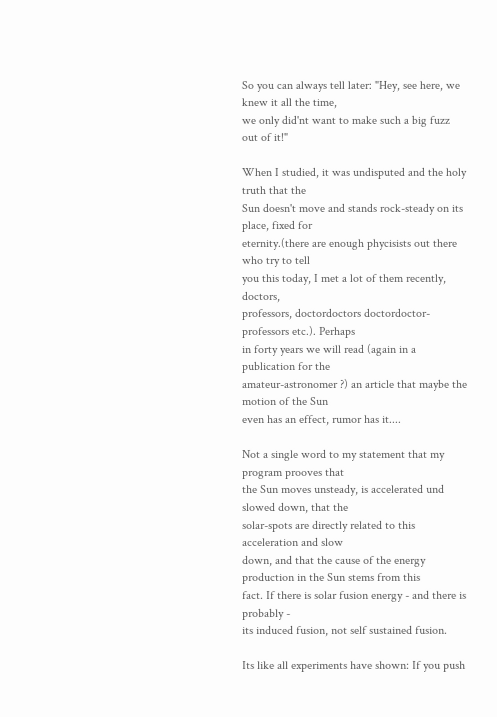So you can always tell later: "Hey, see here, we knew it all the time,
we only did'nt want to make such a big fuzz out of it!"

When I studied, it was undisputed and the holy truth that the
Sun doesn't move and stands rock-steady on its place, fixed for
eternity.(there are enough phycisists out there who try to tell
you this today, I met a lot of them recently, doctors,
professors, doctordoctors doctordoctor-professors etc.). Perhaps
in forty years we will read (again in a publication for the
amateur-astronomer ?) an article that maybe the motion of the Sun
even has an effect, rumor has it....

Not a single word to my statement that my program prooves that
the Sun moves unsteady, is accelerated und slowed down, that the
solar-spots are directly related to this acceleration and slow
down, and that the cause of the energy production in the Sun stems from this
fact. If there is solar fusion energy - and there is probably -
its induced fusion, not self sustained fusion.

Its like all experiments have shown: If you push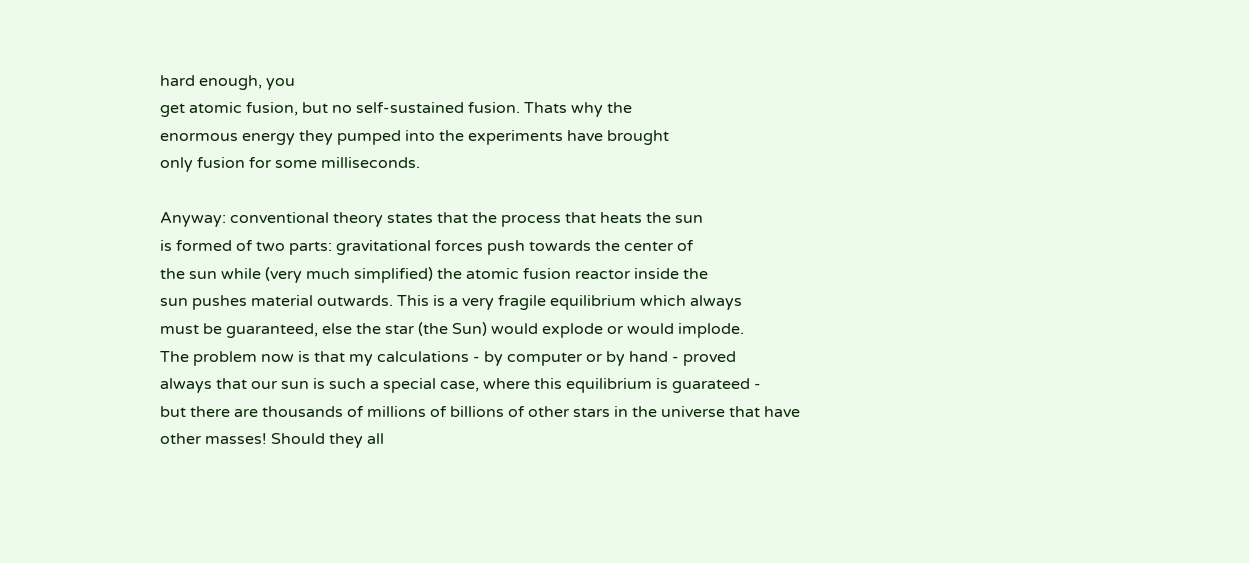hard enough, you
get atomic fusion, but no self-sustained fusion. Thats why the
enormous energy they pumped into the experiments have brought
only fusion for some milliseconds.

Anyway: conventional theory states that the process that heats the sun
is formed of two parts: gravitational forces push towards the center of
the sun while (very much simplified) the atomic fusion reactor inside the
sun pushes material outwards. This is a very fragile equilibrium which always
must be guaranteed, else the star (the Sun) would explode or would implode.
The problem now is that my calculations - by computer or by hand - proved
always that our sun is such a special case, where this equilibrium is guarateed -
but there are thousands of millions of billions of other stars in the universe that have
other masses! Should they all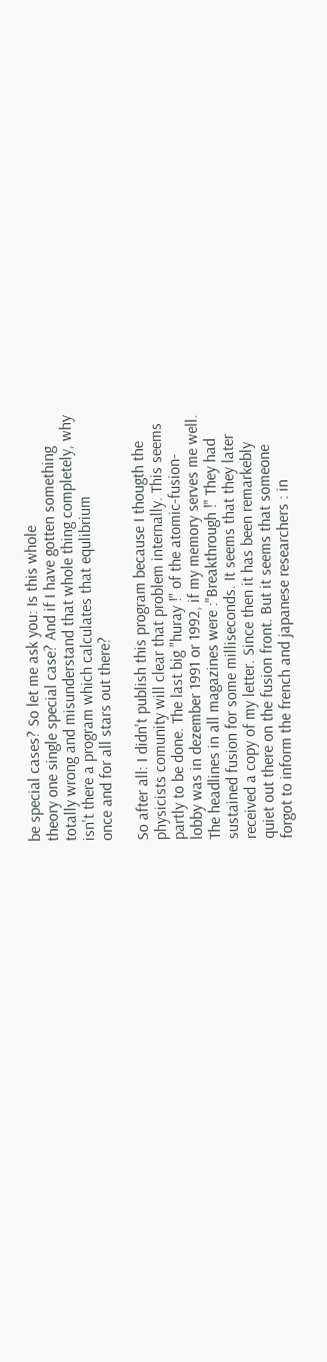be special cases? So let me ask you: Is this whole
theory one single special case? And if I have gotten something
totally wrong and misunderstand that whole thing completely, why
isn't there a program which calculates that equlibrium
once and for all stars out there?

So after all: I didn't publish this program because I thougth the
physicists comunity will clear that problem internally. This seems
partly to be done. The last big "huray !" of the atomic-fusion-
lobby was in dezember 1991 or 1992, if my memory serves me well.
The headlines in all magazines were :"Breakthrough !" They had
sustained fusion for some milliseconds. It seems that they later
received a copy of my letter. Since then it has been remarkebly
quiet out there on the fusion front. But it seems that someone
forgot to inform the french and japanese researchers : in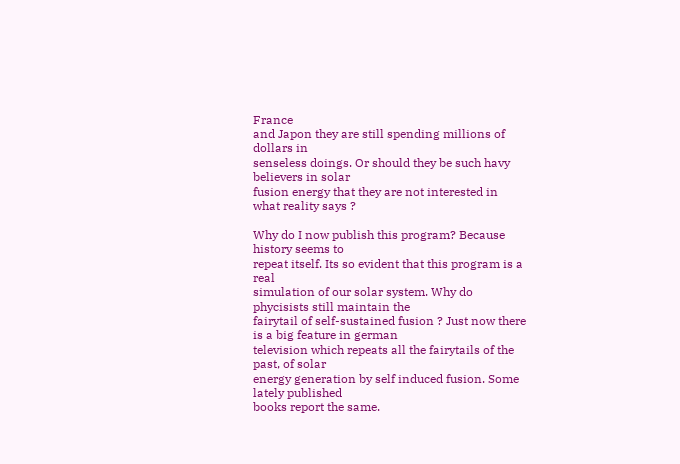France
and Japon they are still spending millions of dollars in
senseless doings. Or should they be such havy believers in solar
fusion energy that they are not interested in what reality says ?

Why do I now publish this program? Because history seems to
repeat itself. Its so evident that this program is a real
simulation of our solar system. Why do phycisists still maintain the
fairytail of self-sustained fusion ? Just now there is a big feature in german
television which repeats all the fairytails of the past, of solar
energy generation by self induced fusion. Some lately published
books report the same.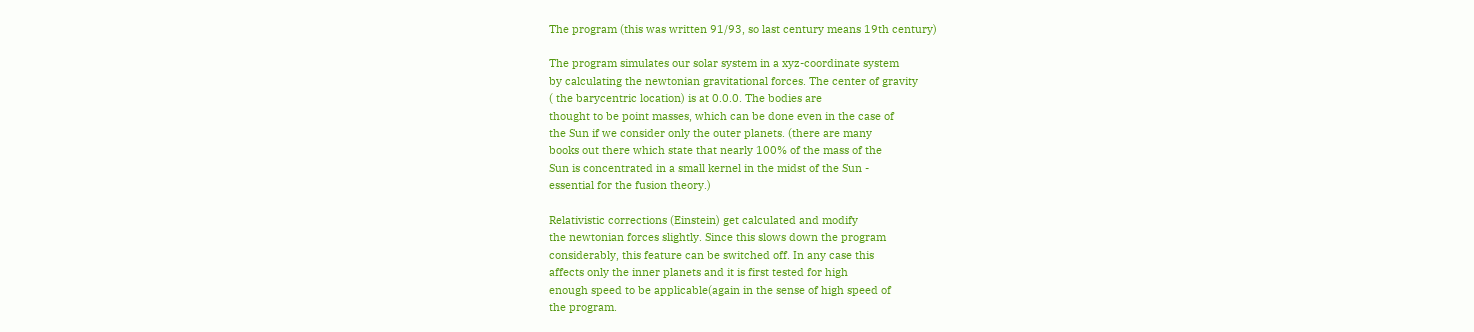The program (this was written 91/93, so last century means 19th century)

The program simulates our solar system in a xyz-coordinate system
by calculating the newtonian gravitational forces. The center of gravity
( the barycentric location) is at 0.0.0. The bodies are
thought to be point masses, which can be done even in the case of
the Sun if we consider only the outer planets. (there are many
books out there which state that nearly 100% of the mass of the
Sun is concentrated in a small kernel in the midst of the Sun -
essential for the fusion theory.)

Relativistic corrections (Einstein) get calculated and modify
the newtonian forces slightly. Since this slows down the program
considerably, this feature can be switched off. In any case this
affects only the inner planets and it is first tested for high
enough speed to be applicable(again in the sense of high speed of
the program.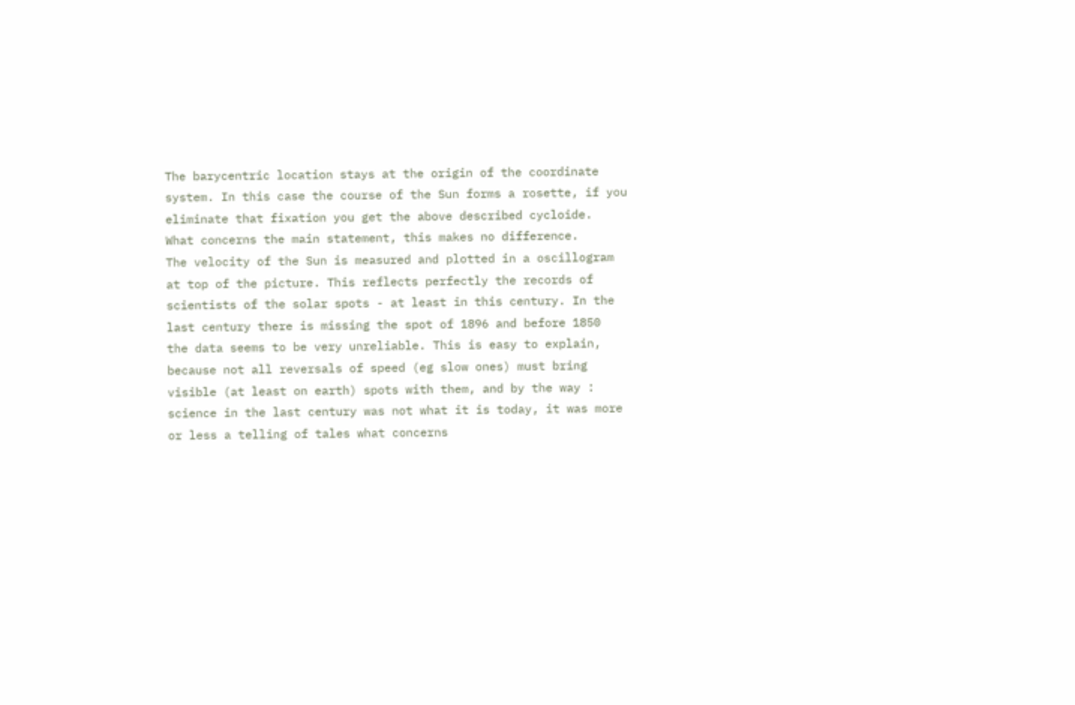The barycentric location stays at the origin of the coordinate
system. In this case the course of the Sun forms a rosette, if you
eliminate that fixation you get the above described cycloide.
What concerns the main statement, this makes no difference.
The velocity of the Sun is measured and plotted in a oscillogram
at top of the picture. This reflects perfectly the records of
scientists of the solar spots - at least in this century. In the
last century there is missing the spot of 1896 and before 1850
the data seems to be very unreliable. This is easy to explain,
because not all reversals of speed (eg slow ones) must bring
visible (at least on earth) spots with them, and by the way :
science in the last century was not what it is today, it was more
or less a telling of tales what concerns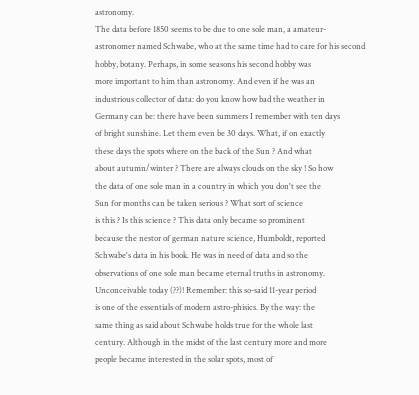astronomy.
The data before 1850 seems to be due to one sole man, a amateur-
astronomer named Schwabe, who at the same time had to care for his second
hobby, botany. Perhaps, in some seasons his second hobby was
more important to him than astronomy. And even if he was an
industrious collector of data: do you know how bad the weather in
Germany can be: there have been summers I remember with ten days
of bright sunshine. Let them even be 30 days. What, if on exactly
these days the spots where on the back of the Sun ? And what
about autumn/winter ? There are always clouds on the sky ! So how
the data of one sole man in a country in which you don't see the
Sun for months can be taken serious ? What sort of science
is this ? Is this science ? This data only became so prominent
because the nestor of german nature science, Humboldt, reported
Schwabe's data in his book. He was in need of data and so the
observations of one sole man became eternal truths in astronomy.
Unconceivable today (??)! Remember: this so-said 11-year period
is one of the essentials of modern astro-phisics. By the way: the
same thing as said about Schwabe holds true for the whole last
century. Although in the midst of the last century more and more
people became interested in the solar spots, most of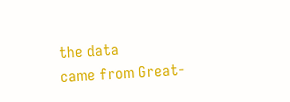the data
came from Great-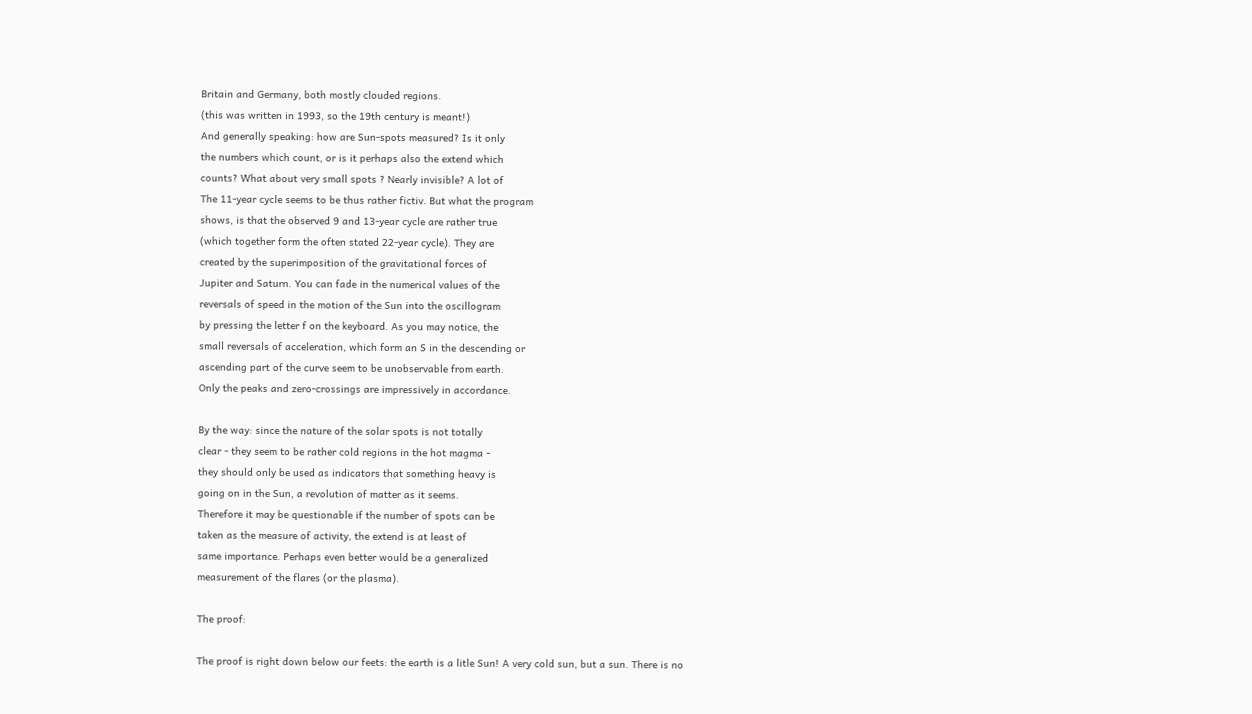Britain and Germany, both mostly clouded regions.
(this was written in 1993, so the 19th century is meant!)
And generally speaking: how are Sun-spots measured? Is it only
the numbers which count, or is it perhaps also the extend which
counts? What about very small spots ? Nearly invisible? A lot of
The 11-year cycle seems to be thus rather fictiv. But what the program
shows, is that the observed 9 and 13-year cycle are rather true
(which together form the often stated 22-year cycle). They are
created by the superimposition of the gravitational forces of
Jupiter and Saturn. You can fade in the numerical values of the
reversals of speed in the motion of the Sun into the oscillogram
by pressing the letter f on the keyboard. As you may notice, the
small reversals of acceleration, which form an S in the descending or
ascending part of the curve seem to be unobservable from earth.
Only the peaks and zero-crossings are impressively in accordance.

By the way: since the nature of the solar spots is not totally
clear - they seem to be rather cold regions in the hot magma -
they should only be used as indicators that something heavy is
going on in the Sun, a revolution of matter as it seems.
Therefore it may be questionable if the number of spots can be
taken as the measure of activity, the extend is at least of
same importance. Perhaps even better would be a generalized
measurement of the flares (or the plasma).

The proof:

The proof is right down below our feets: the earth is a litle Sun! A very cold sun, but a sun. There is no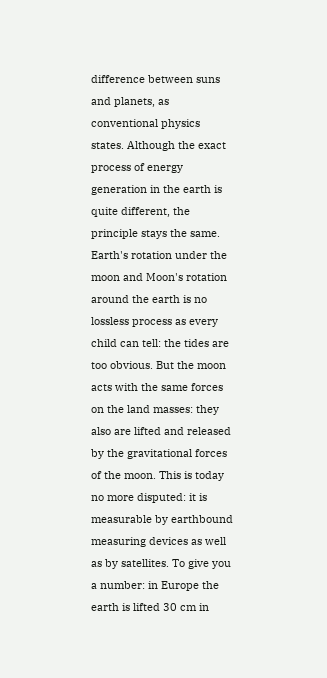difference between suns and planets, as conventional physics states. Although the exact process of energy generation in the earth is quite different, the principle stays the same. Earth's rotation under the moon and Moon's rotation around the earth is no lossless process as every child can tell: the tides are too obvious. But the moon acts with the same forces on the land masses: they also are lifted and released by the gravitational forces of the moon. This is today no more disputed: it is measurable by earthbound measuring devices as well as by satellites. To give you a number: in Europe the earth is lifted 30 cm in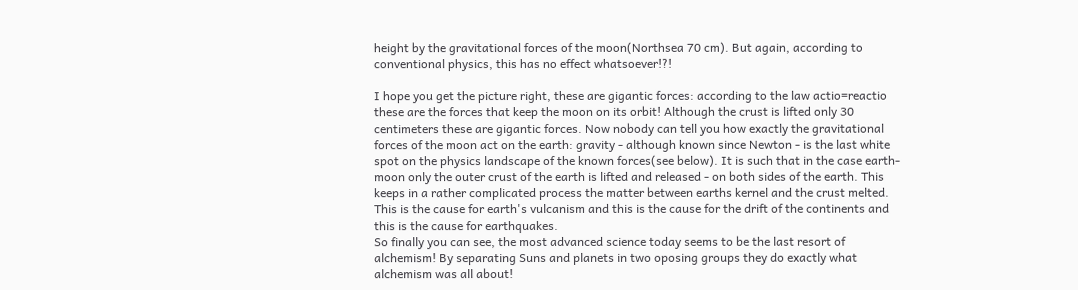height by the gravitational forces of the moon(Northsea 70 cm). But again, according to conventional physics, this has no effect whatsoever!?!

I hope you get the picture right, these are gigantic forces: according to the law actio=reactio these are the forces that keep the moon on its orbit! Although the crust is lifted only 30 centimeters these are gigantic forces. Now nobody can tell you how exactly the gravitational forces of the moon act on the earth: gravity - although known since Newton - is the last white spot on the physics landscape of the known forces(see below). It is such that in the case earth-moon only the outer crust of the earth is lifted and released - on both sides of the earth. This keeps in a rather complicated process the matter between earths kernel and the crust melted. This is the cause for earth's vulcanism and this is the cause for the drift of the continents and this is the cause for earthquakes.
So finally you can see, the most advanced science today seems to be the last resort of alchemism! By separating Suns and planets in two oposing groups they do exactly what alchemism was all about!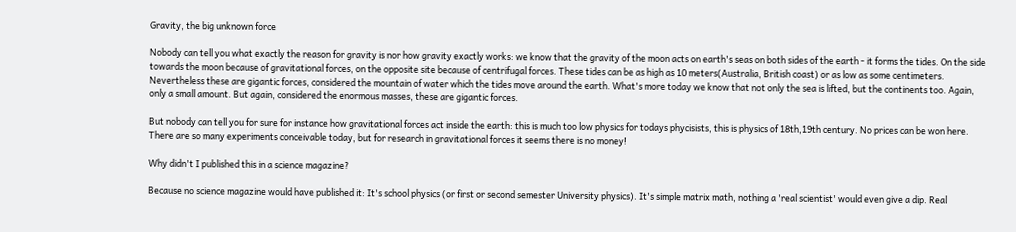Gravity, the big unknown force

Nobody can tell you what exactly the reason for gravity is nor how gravity exactly works: we know that the gravity of the moon acts on earth's seas on both sides of the earth - it forms the tides. On the side towards the moon because of gravitational forces, on the opposite site because of centrifugal forces. These tides can be as high as 10 meters(Australia, British coast) or as low as some centimeters. Nevertheless these are gigantic forces, considered the mountain of water which the tides move around the earth. What's more today we know that not only the sea is lifted, but the continents too. Again, only a small amount. But again, considered the enormous masses, these are gigantic forces.

But nobody can tell you for sure for instance how gravitational forces act inside the earth: this is much too low physics for todays phycisists, this is physics of 18th,19th century. No prices can be won here. There are so many experiments conceivable today, but for research in gravitational forces it seems there is no money!

Why didn't I published this in a science magazine?

Because no science magazine would have published it: It's school physics (or first or second semester University physics). It's simple matrix math, nothing a 'real scientist' would even give a dip. Real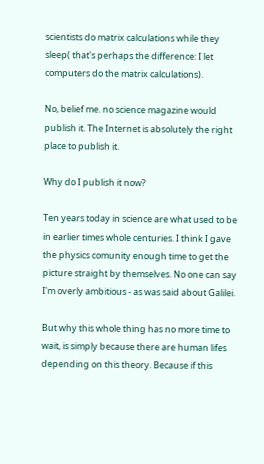scientists do matrix calculations while they sleep( that's perhaps the difference: I let computers do the matrix calculations).

No, belief me. no science magazine would publish it. The Internet is absolutely the right place to publish it.

Why do I publish it now?

Ten years today in science are what used to be in earlier times whole centuries. I think I gave the physics comunity enough time to get the picture straight by themselves. No one can say I'm overly ambitious - as was said about Galilei.

But why this whole thing has no more time to wait, is simply because there are human lifes depending on this theory. Because if this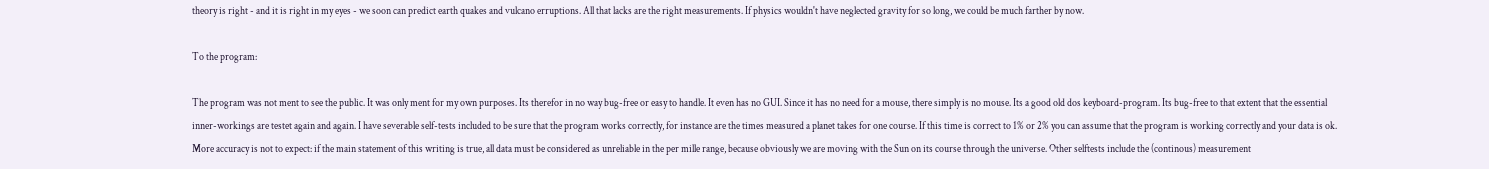theory is right - and it is right in my eyes - we soon can predict earth quakes and vulcano erruptions. All that lacks are the right measurements. If physics wouldn't have neglected gravity for so long, we could be much farther by now.

To the program:

The program was not ment to see the public. It was only ment for my own purposes. Its therefor in no way bug-free or easy to handle. It even has no GUI. Since it has no need for a mouse, there simply is no mouse. Its a good old dos keyboard-program. Its bug-free to that extent that the essential inner-workings are testet again and again. I have severable self-tests included to be sure that the program works correctly, for instance are the times measured a planet takes for one course. If this time is correct to 1% or 2% you can assume that the program is working correctly and your data is ok. More accuracy is not to expect: if the main statement of this writing is true, all data must be considered as unreliable in the per mille range, because obviously we are moving with the Sun on its course through the universe. Other selftests include the (continous) measurement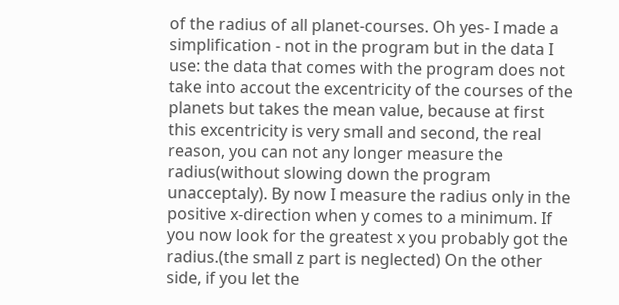of the radius of all planet-courses. Oh yes- I made a simplification - not in the program but in the data I use: the data that comes with the program does not take into accout the excentricity of the courses of the planets but takes the mean value, because at first this excentricity is very small and second, the real reason, you can not any longer measure the radius(without slowing down the program unacceptaly). By now I measure the radius only in the positive x-direction when y comes to a minimum. If you now look for the greatest x you probably got the radius.(the small z part is neglected) On the other side, if you let the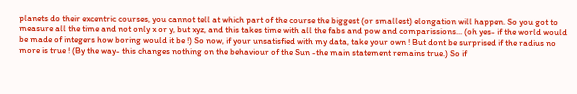planets do their excentric courses, you cannot tell at which part of the course the biggest (or smallest) elongation will happen. So you got to measure all the time and not only x or y, but xyz, and this takes time with all the fabs and pow and comparissions... (oh yes- if the world would be made of integers how boring would it be !) So now, if your unsatisfied with my data, take your own ! But dont be surprised if the radius no more is true ! (By the way- this changes nothing on the behaviour of the Sun -the main statement remains true.) So if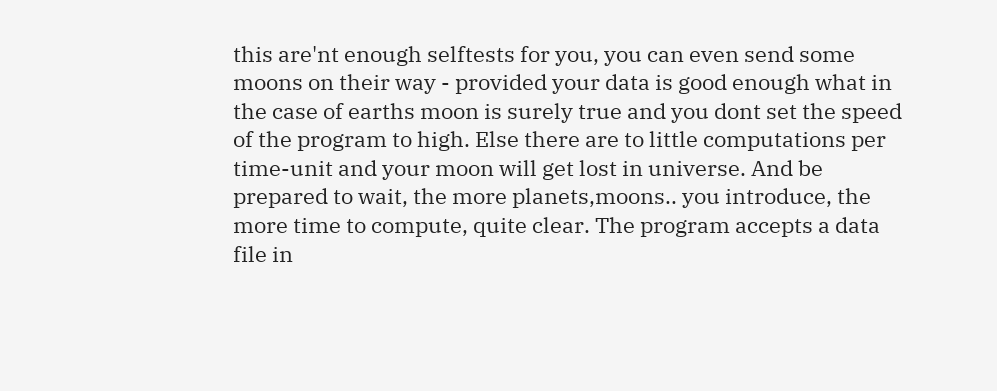this are'nt enough selftests for you, you can even send some moons on their way - provided your data is good enough what in the case of earths moon is surely true and you dont set the speed of the program to high. Else there are to little computations per time-unit and your moon will get lost in universe. And be prepared to wait, the more planets,moons.. you introduce, the more time to compute, quite clear. The program accepts a data file in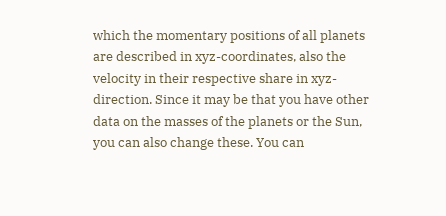which the momentary positions of all planets are described in xyz-coordinates, also the velocity in their respective share in xyz-direction. Since it may be that you have other data on the masses of the planets or the Sun, you can also change these. You can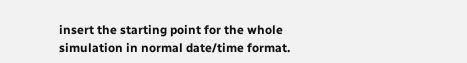insert the starting point for the whole simulation in normal date/time format.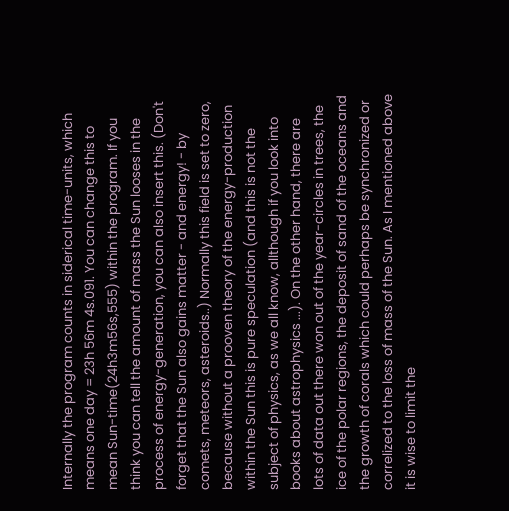Internally the program counts in siderical time-units, which means one day = 23h 56m 4s.091. You can change this to mean Sun-time(24h3m56s,555) within the program. If you think you can tell the amount of mass the Sun looses in the process of energy-generation, you can also insert this. (Don't forget that the Sun also gains matter - and energy! - by comets, meteors, asteroids..) Normally this field is set to zero, because without a prooven theory of the energy-production within the Sun this is pure speculation (and this is not the subject of physics, as we all know, allthough if you look into books about astrophysics ...). On the other hand, there are lots of data out there won out of the year-circles in trees, the ice of the polar regions, the deposit of sand of the oceans and the growth of corals which could perhaps be synchronized or correlized to the loss of mass of the Sun. As I mentioned above it is wise to limit the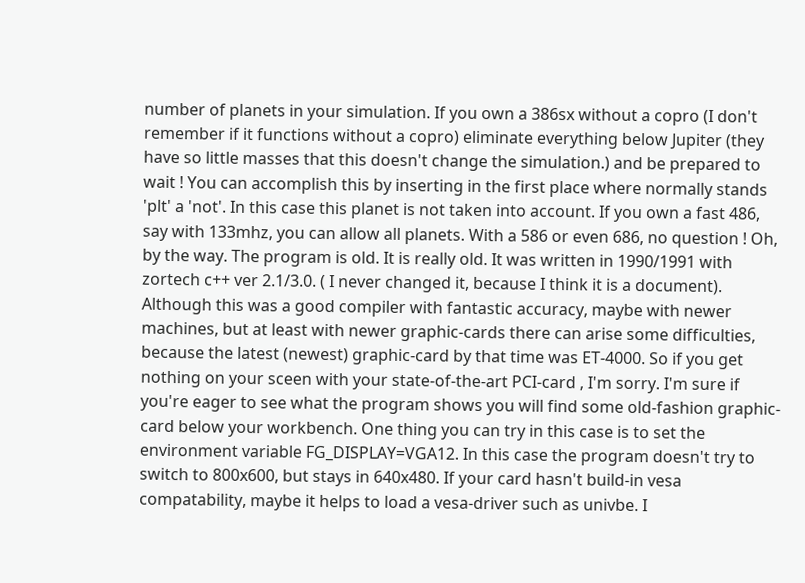number of planets in your simulation. If you own a 386sx without a copro (I don't remember if it functions without a copro) eliminate everything below Jupiter (they have so little masses that this doesn't change the simulation.) and be prepared to wait ! You can accomplish this by inserting in the first place where normally stands 'plt' a 'not'. In this case this planet is not taken into account. If you own a fast 486, say with 133mhz, you can allow all planets. With a 586 or even 686, no question ! Oh, by the way. The program is old. It is really old. It was written in 1990/1991 with zortech c++ ver 2.1/3.0. ( I never changed it, because I think it is a document). Although this was a good compiler with fantastic accuracy, maybe with newer machines, but at least with newer graphic-cards there can arise some difficulties, because the latest (newest) graphic-card by that time was ET-4000. So if you get nothing on your sceen with your state-of-the-art PCI-card , I'm sorry. I'm sure if you're eager to see what the program shows you will find some old-fashion graphic-card below your workbench. One thing you can try in this case is to set the environment variable FG_DISPLAY=VGA12. In this case the program doesn't try to switch to 800x600, but stays in 640x480. If your card hasn't build-in vesa compatability, maybe it helps to load a vesa-driver such as univbe. I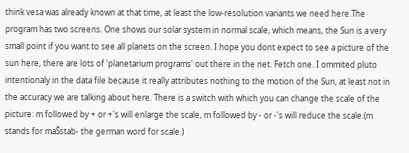think vesa was already known at that time, at least the low-resolution variants we need here.The program has two screens. One shows our solar system in normal scale, which means, the Sun is a very small point if you want to see all planets on the screen. I hope you dont expect to see a picture of the sun here, there are lots of 'planetarium programs' out there in the net. Fetch one. I ommited pluto intentionaly in the data file because it really attributes nothing to the motion of the Sun, at least not in the accuracy we are talking about here. There is a switch with which you can change the scale of the picture: m followed by + or +'s will enlarge the scale, m followed by - or -'s will reduce the scale.(m stands for maŠstab- the german word for scale.)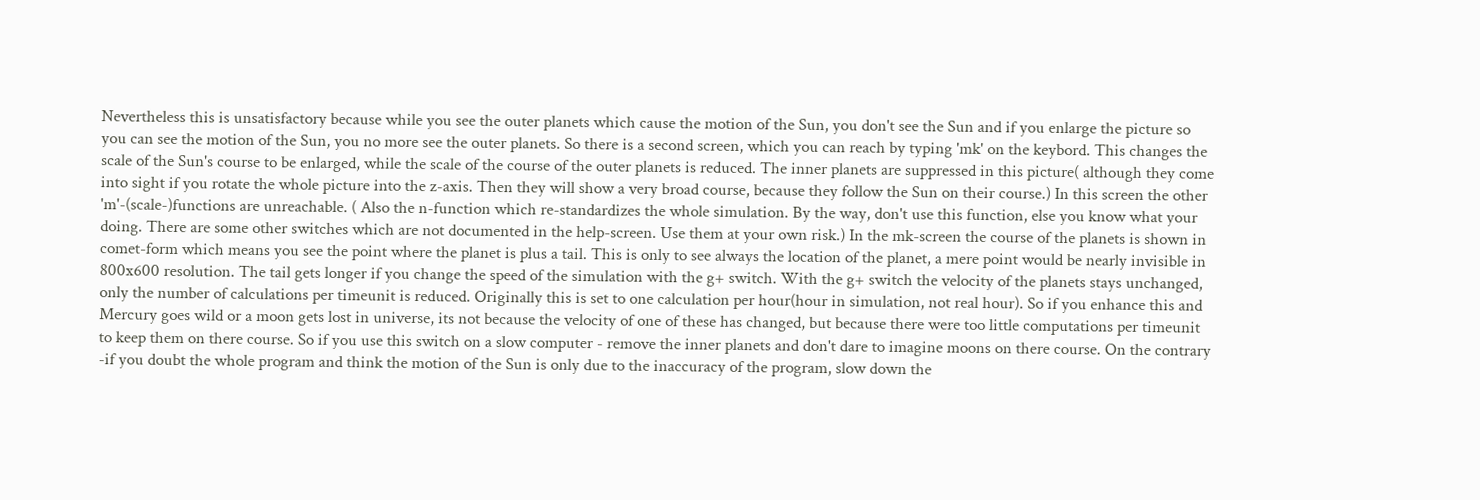Nevertheless this is unsatisfactory because while you see the outer planets which cause the motion of the Sun, you don't see the Sun and if you enlarge the picture so you can see the motion of the Sun, you no more see the outer planets. So there is a second screen, which you can reach by typing 'mk' on the keybord. This changes the scale of the Sun's course to be enlarged, while the scale of the course of the outer planets is reduced. The inner planets are suppressed in this picture( although they come into sight if you rotate the whole picture into the z-axis. Then they will show a very broad course, because they follow the Sun on their course.) In this screen the other 'm'-(scale-)functions are unreachable. ( Also the n-function which re-standardizes the whole simulation. By the way, don't use this function, else you know what your doing. There are some other switches which are not documented in the help-screen. Use them at your own risk.) In the mk-screen the course of the planets is shown in comet-form which means you see the point where the planet is plus a tail. This is only to see always the location of the planet, a mere point would be nearly invisible in 800x600 resolution. The tail gets longer if you change the speed of the simulation with the g+ switch. With the g+ switch the velocity of the planets stays unchanged, only the number of calculations per timeunit is reduced. Originally this is set to one calculation per hour(hour in simulation, not real hour). So if you enhance this and Mercury goes wild or a moon gets lost in universe, its not because the velocity of one of these has changed, but because there were too little computations per timeunit to keep them on there course. So if you use this switch on a slow computer - remove the inner planets and don't dare to imagine moons on there course. On the contrary -if you doubt the whole program and think the motion of the Sun is only due to the inaccuracy of the program, slow down the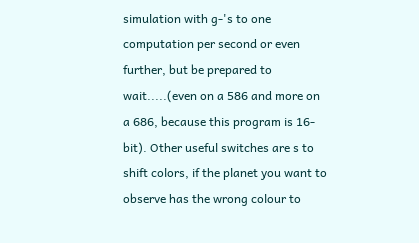simulation with g-'s to one computation per second or even further, but be prepared to wait.....(even on a 586 and more on a 686, because this program is 16-bit). Other useful switches are s to shift colors, if the planet you want to observe has the wrong colour to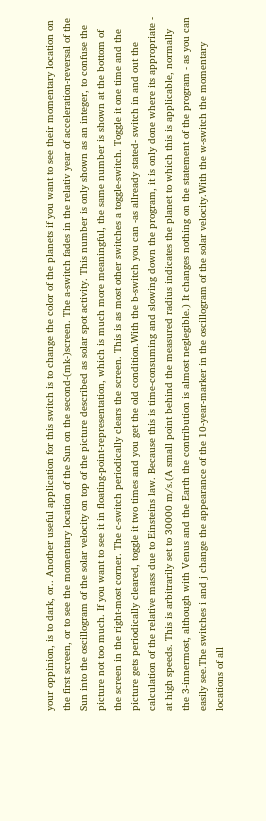your oppinion, is to dark, or.. Another useful application for this switch is to change the color of the planets if you want to see their momentary location on the first screen, or to see the momentary location of the Sun on the second-(mk-)screen. The a-switch fades in the relativ year of acceleration-reversal of the Sun into the oscillogram of the solar velocity on top of the picture described as solar spot activity. This number is only shown as an integer, to confuse the picture not too much. If you want to see it in floating-point-representation, which is much more meaningful, the same number is shown at the bottom of the screen in the right-most corner. The c-switch periodically clears the screen. This is as most other switches a toggle-switch. Toggle it one time and the picture gets periodically cleared, toggle it two times and you get the old condition.With the b-switch you can -as allready stated- switch in and out the calculation of the relative mass due to Einsteins law. Because this is time-consuming and slowing down the program, it is only done where its appropriate - at high speeds. This is arbitrarily set to 30000 m/s.(A small point behind the measured radius indicates the planet to which this is applicable, normally the 3-innermost, although with Venus and the Earth the contribution is almost neglegible.) It changes nothing on the statement of the program - as you can easily see.The switches i and j change the appearance of the 10-year-marker in the oscillogram of the solar velocity.With the w-switch the momentary locations of all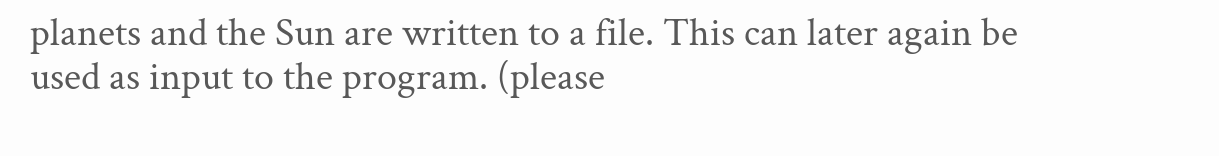planets and the Sun are written to a file. This can later again be used as input to the program. (please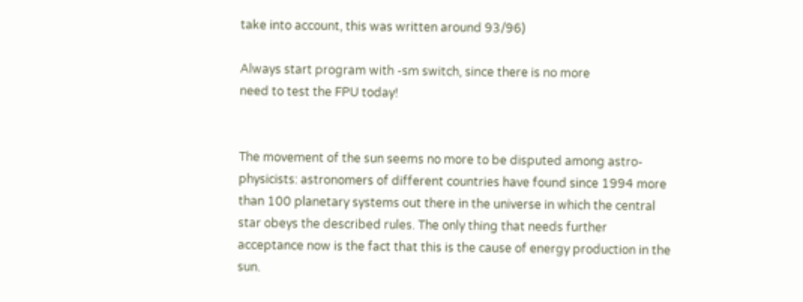take into account, this was written around 93/96)

Always start program with -sm switch, since there is no more
need to test the FPU today!


The movement of the sun seems no more to be disputed among astro-physicists: astronomers of different countries have found since 1994 more than 100 planetary systems out there in the universe in which the central star obeys the described rules. The only thing that needs further acceptance now is the fact that this is the cause of energy production in the sun.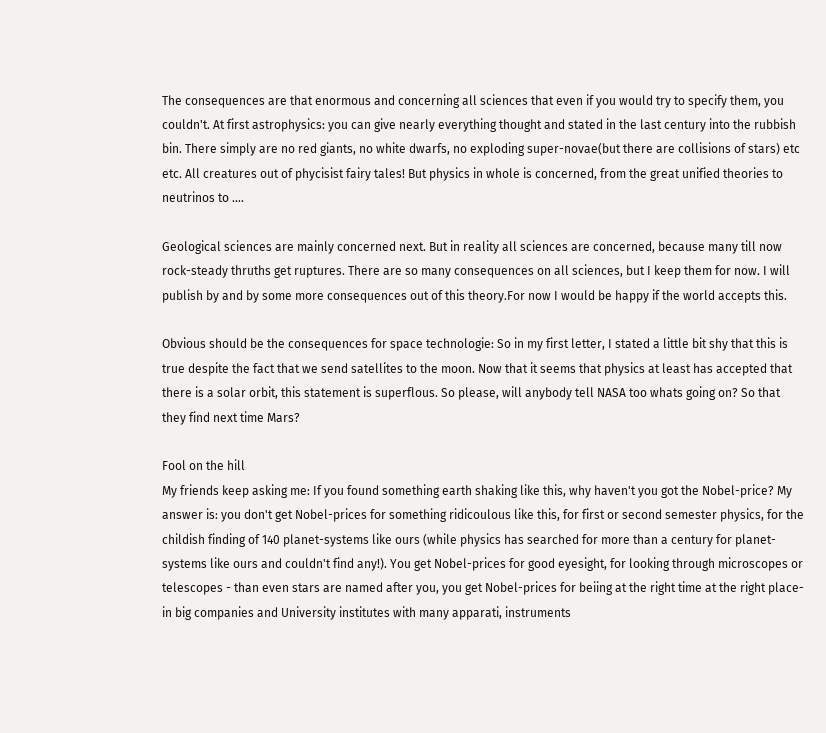The consequences are that enormous and concerning all sciences that even if you would try to specify them, you couldn't. At first astrophysics: you can give nearly everything thought and stated in the last century into the rubbish bin. There simply are no red giants, no white dwarfs, no exploding super-novae(but there are collisions of stars) etc etc. All creatures out of phycisist fairy tales! But physics in whole is concerned, from the great unified theories to neutrinos to ....

Geological sciences are mainly concerned next. But in reality all sciences are concerned, because many till now rock-steady thruths get ruptures. There are so many consequences on all sciences, but I keep them for now. I will publish by and by some more consequences out of this theory.For now I would be happy if the world accepts this.

Obvious should be the consequences for space technologie: So in my first letter, I stated a little bit shy that this is true despite the fact that we send satellites to the moon. Now that it seems that physics at least has accepted that there is a solar orbit, this statement is superflous. So please, will anybody tell NASA too whats going on? So that they find next time Mars?

Fool on the hill
My friends keep asking me: If you found something earth shaking like this, why haven't you got the Nobel-price? My answer is: you don't get Nobel-prices for something ridicoulous like this, for first or second semester physics, for the childish finding of 140 planet-systems like ours (while physics has searched for more than a century for planet-systems like ours and couldn't find any!). You get Nobel-prices for good eyesight, for looking through microscopes or telescopes - than even stars are named after you, you get Nobel-prices for beiing at the right time at the right place- in big companies and University institutes with many apparati, instruments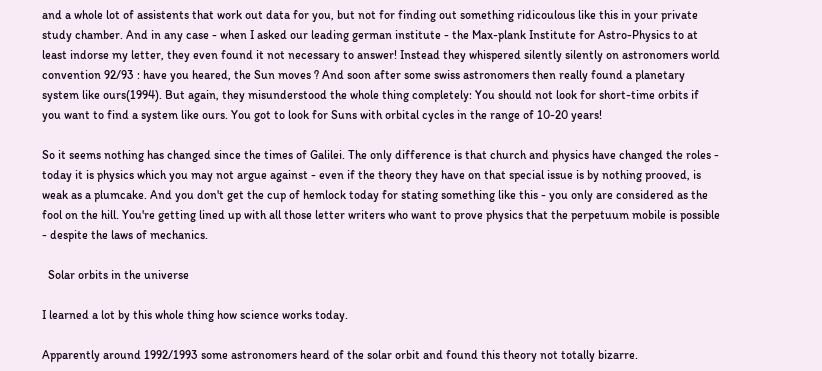and a whole lot of assistents that work out data for you, but not for finding out something ridicoulous like this in your private study chamber. And in any case - when I asked our leading german institute - the Max-plank Institute for Astro-Physics to at least indorse my letter, they even found it not necessary to answer! Instead they whispered silently silently on astronomers world convention 92/93 : have you heared, the Sun moves ? And soon after some swiss astronomers then really found a planetary system like ours(1994). But again, they misunderstood the whole thing completely: You should not look for short-time orbits if you want to find a system like ours. You got to look for Suns with orbital cycles in the range of 10-20 years!

So it seems nothing has changed since the times of Galilei. The only difference is that church and physics have changed the roles - today it is physics which you may not argue against - even if the theory they have on that special issue is by nothing prooved, is weak as a plumcake. And you don't get the cup of hemlock today for stating something like this - you only are considered as the fool on the hill. You're getting lined up with all those letter writers who want to prove physics that the perpetuum mobile is possible - despite the laws of mechanics.

  Solar orbits in the universe

I learned a lot by this whole thing how science works today.

Apparently around 1992/1993 some astronomers heard of the solar orbit and found this theory not totally bizarre.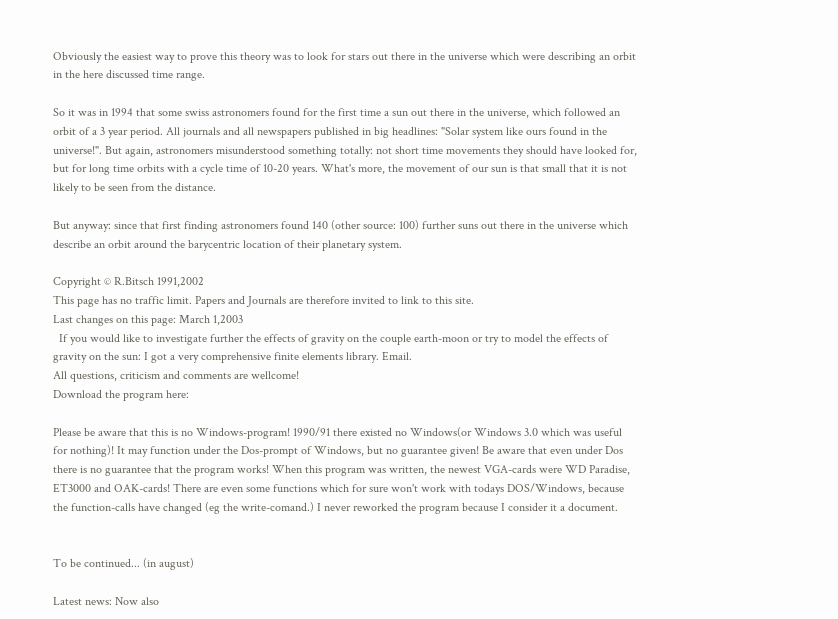Obviously the easiest way to prove this theory was to look for stars out there in the universe which were describing an orbit in the here discussed time range.

So it was in 1994 that some swiss astronomers found for the first time a sun out there in the universe, which followed an orbit of a 3 year period. All journals and all newspapers published in big headlines: "Solar system like ours found in the universe!". But again, astronomers misunderstood something totally: not short time movements they should have looked for, but for long time orbits with a cycle time of 10-20 years. What's more, the movement of our sun is that small that it is not likely to be seen from the distance.

But anyway: since that first finding astronomers found 140 (other source: 100) further suns out there in the universe which describe an orbit around the barycentric location of their planetary system.

Copyright © R.Bitsch 1991,2002
This page has no traffic limit. Papers and Journals are therefore invited to link to this site.
Last changes on this page: March 1,2003
  If you would like to investigate further the effects of gravity on the couple earth-moon or try to model the effects of gravity on the sun: I got a very comprehensive finite elements library. Email.
All questions, criticism and comments are wellcome!
Download the program here:

Please be aware that this is no Windows-program! 1990/91 there existed no Windows(or Windows 3.0 which was useful for nothing)! It may function under the Dos-prompt of Windows, but no guarantee given! Be aware that even under Dos there is no guarantee that the program works! When this program was written, the newest VGA-cards were WD Paradise, ET3000 and OAK-cards! There are even some functions which for sure won't work with todays DOS/Windows, because the function-calls have changed (eg the write-comand.) I never reworked the program because I consider it a document.


To be continued... (in august)

Latest news: Now also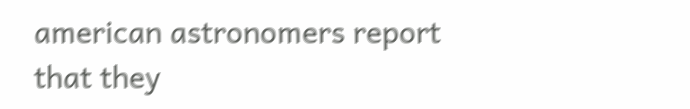american astronomers report that they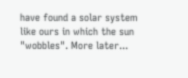have found a solar system like ours in which the sun "wobbles". More later...